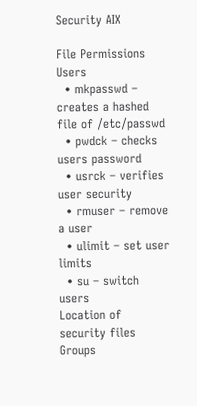Security AIX

File Permissions Users
  • mkpasswd – creates a hashed file of /etc/passwd
  • pwdck – checks users password
  • usrck – verifies user security
  • rmuser – remove a user
  • ulimit – set user limits
  • su – switch users
Location of security files Groups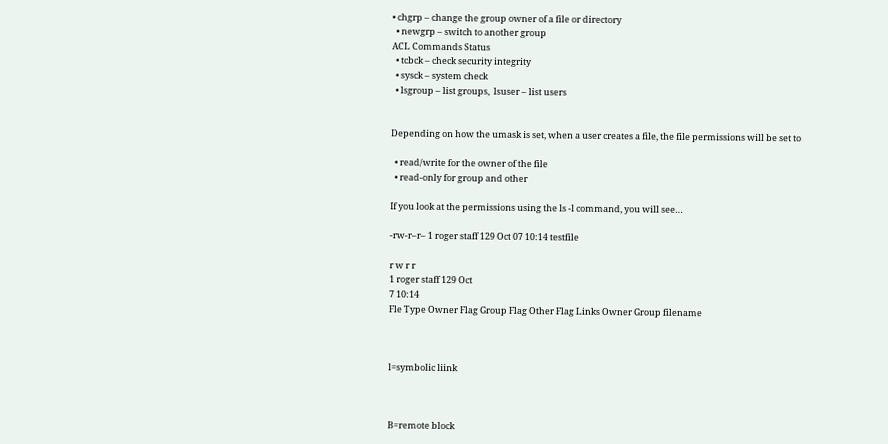• chgrp – change the group owner of a file or directory
  • newgrp – switch to another group
ACL Commands Status
  • tcbck – check security integrity
  • sysck – system check
  • lsgroup – list groups,  lsuser – list users


Depending on how the umask is set, when a user creates a file, the file permissions will be set to

  • read/write for the owner of the file
  • read-only for group and other

If you look at the permissions using the ls -l command, you will see…

-rw-r–r– 1 roger staff 129 Oct 07 10:14 testfile

r w r r
1 roger staff 129 Oct
7 10:14
Fle Type Owner Flag Group Flag Other Flag Links Owner Group filename



l=symbolic liink



B=remote block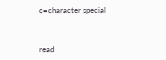c=character special



read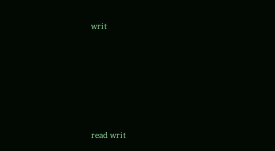writ






read writ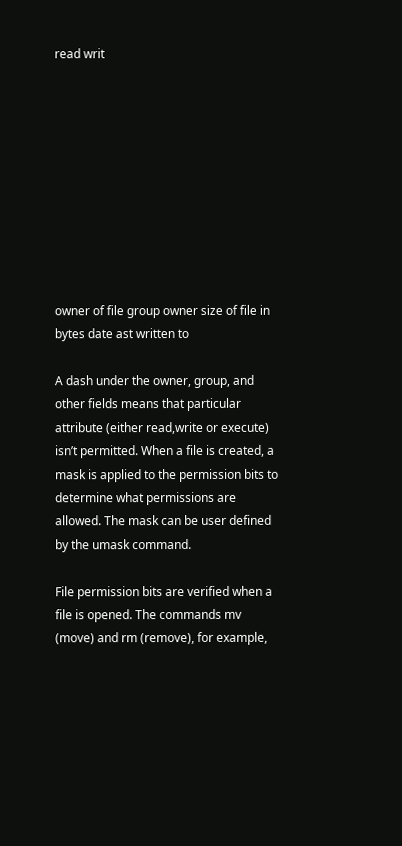read writ










owner of file group owner size of file in bytes date ast written to

A dash under the owner, group, and other fields means that particular attribute (either read,write or execute) isn’t permitted. When a file is created, a mask is applied to the permission bits to determine what permissions are allowed. The mask can be user defined by the umask command.

File permission bits are verified when a file is opened. The commands mv (move) and rm (remove), for example,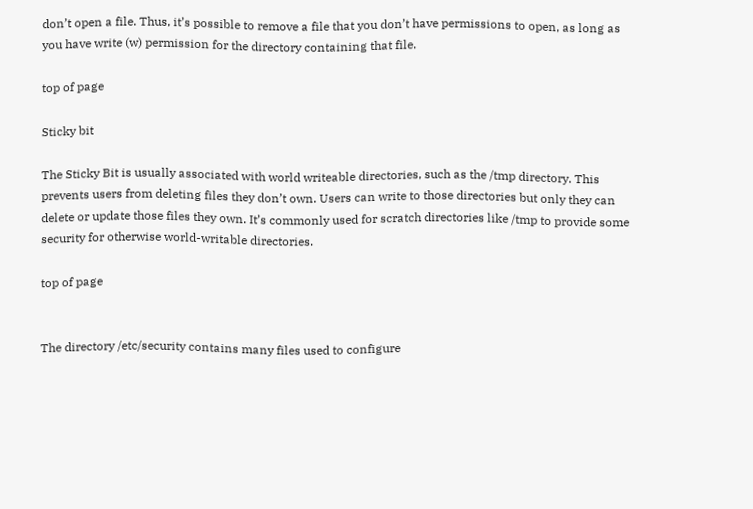don’t open a file. Thus, it’s possible to remove a file that you don’t have permissions to open, as long as you have write (w) permission for the directory containing that file.

top of page

Sticky bit

The Sticky Bit is usually associated with world writeable directories, such as the /tmp directory. This prevents users from deleting files they don’t own. Users can write to those directories but only they can delete or update those files they own. It’s commonly used for scratch directories like /tmp to provide some security for otherwise world-writable directories.

top of page


The directory /etc/security contains many files used to configure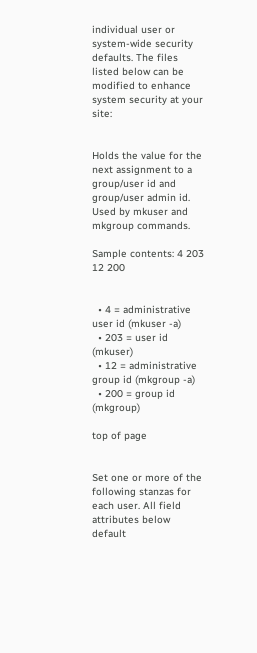individual user or system-wide security defaults. The files listed below can be modified to enhance system security at your site:


Holds the value for the next assignment to a group/user id and group/user admin id. Used by mkuser and mkgroup commands.

Sample contents: 4 203 12 200


  • 4 = administrative user id (mkuser -a)
  • 203 = user id (mkuser)
  • 12 = administrative group id (mkgroup -a)
  • 200 = group id (mkgroup)

top of page


Set one or more of the following stanzas for each user. All field attributes below default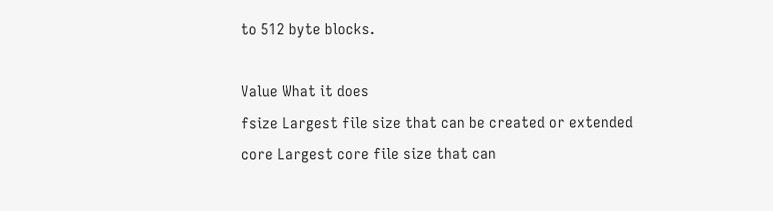to 512 byte blocks.

Value What it does
fsize Largest file size that can be created or extended
core Largest core file size that can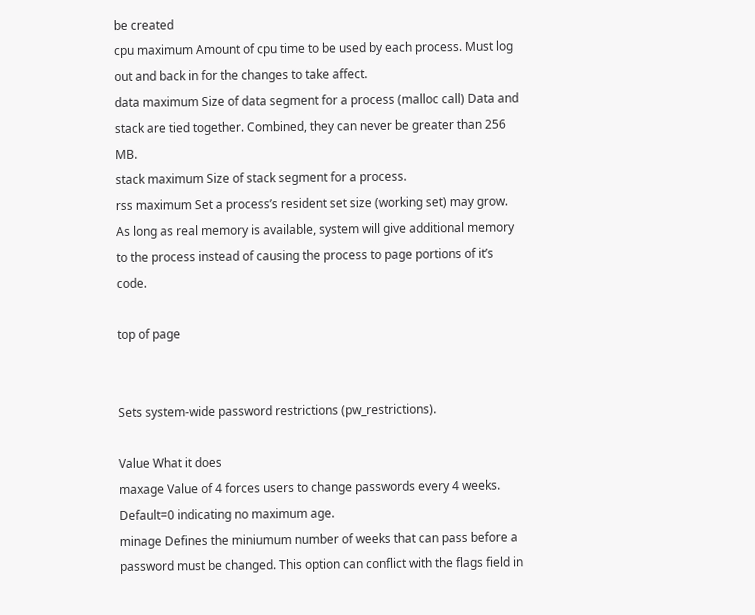be created
cpu maximum Amount of cpu time to be used by each process. Must log out and back in for the changes to take affect.
data maximum Size of data segment for a process (malloc call) Data and stack are tied together. Combined, they can never be greater than 256 MB.
stack maximum Size of stack segment for a process.
rss maximum Set a process’s resident set size (working set) may grow. As long as real memory is available, system will give additional memory to the process instead of causing the process to page portions of it’s code.

top of page


Sets system-wide password restrictions (pw_restrictions).

Value What it does
maxage Value of 4 forces users to change passwords every 4 weeks. Default=0 indicating no maximum age.
minage Defines the miniumum number of weeks that can pass before a password must be changed. This option can conflict with the flags field in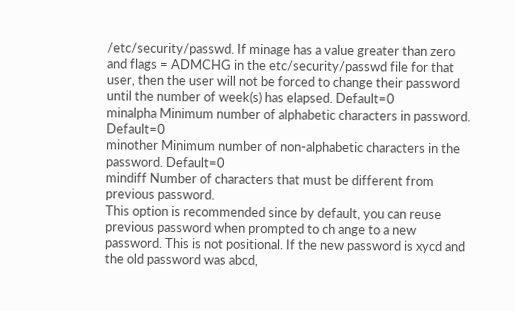/etc/security/passwd. If minage has a value greater than zero and flags = ADMCHG in the etc/security/passwd file for that user, then the user will not be forced to change their password until the number of week(s) has elapsed. Default=0
minalpha Minimum number of alphabetic characters in password. Default=0
minother Minimum number of non-alphabetic characters in the password. Default=0
mindiff Number of characters that must be different from previous password.
This option is recommended since by default, you can reuse previous password when prompted to ch ange to a new password. This is not positional. If the new password is xycd and the old password was abcd,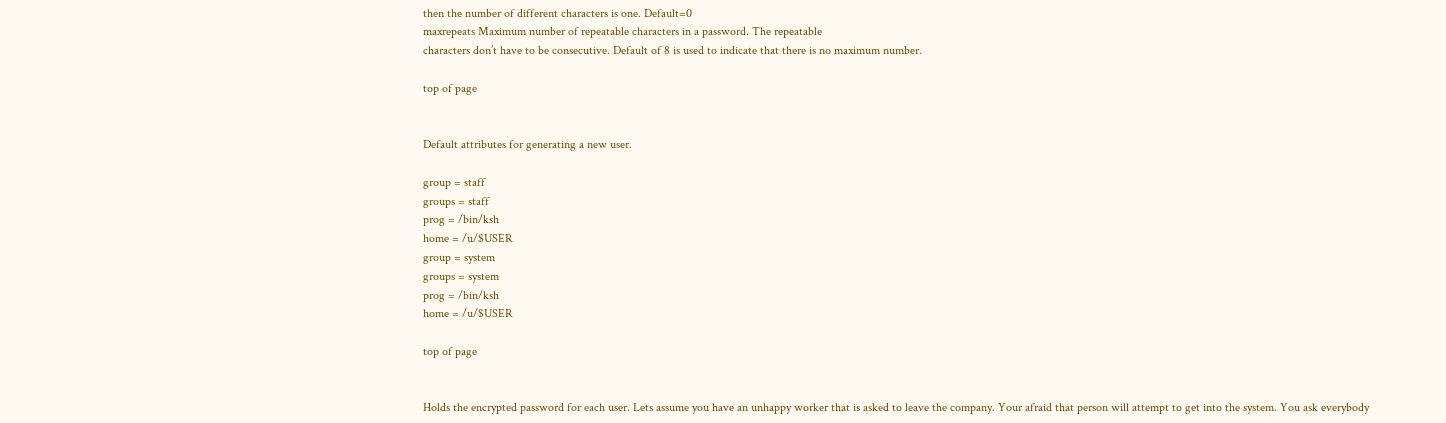then the number of different characters is one. Default=0
maxrepeats Maximum number of repeatable characters in a password. The repeatable
characters don’t have to be consecutive. Default of 8 is used to indicate that there is no maximum number.

top of page


Default attributes for generating a new user.

group = staff
groups = staff
prog = /bin/ksh
home = /u/$USER
group = system
groups = system
prog = /bin/ksh
home = /u/$USER

top of page


Holds the encrypted password for each user. Lets assume you have an unhappy worker that is asked to leave the company. Your afraid that person will attempt to get into the system. You ask everybody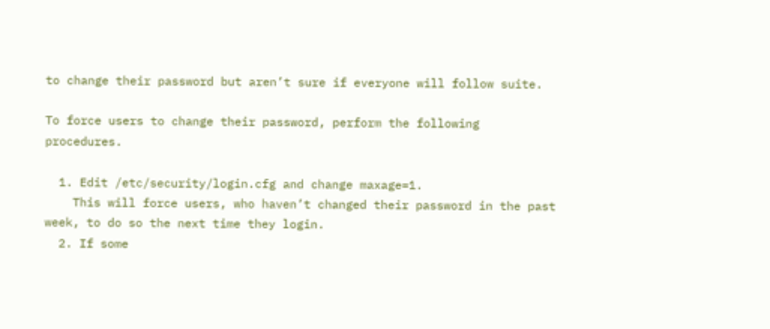to change their password but aren’t sure if everyone will follow suite.

To force users to change their password, perform the following procedures.

  1. Edit /etc/security/login.cfg and change maxage=1.
    This will force users, who haven’t changed their password in the past week, to do so the next time they login.
  2. If some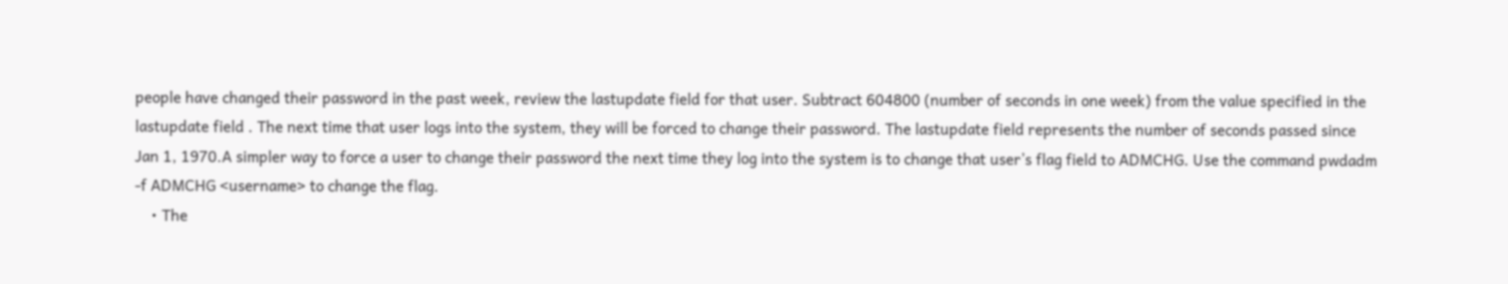people have changed their password in the past week, review the lastupdate field for that user. Subtract 604800 (number of seconds in one week) from the value specified in the lastupdate field . The next time that user logs into the system, they will be forced to change their password. The lastupdate field represents the number of seconds passed since Jan 1, 1970.A simpler way to force a user to change their password the next time they log into the system is to change that user’s flag field to ADMCHG. Use the command pwdadm -f ADMCHG <username> to change the flag.
    • The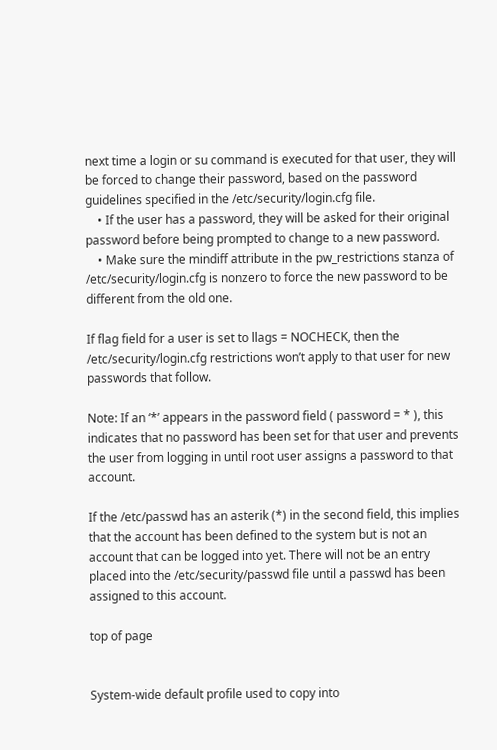next time a login or su command is executed for that user, they will be forced to change their password, based on the password guidelines specified in the /etc/security/login.cfg file.
    • If the user has a password, they will be asked for their original password before being prompted to change to a new password.
    • Make sure the mindiff attribute in the pw_restrictions stanza of /etc/security/login.cfg is nonzero to force the new password to be different from the old one.

If flag field for a user is set to llags = NOCHECK, then the /etc/security/login.cfg restrictions won’t apply to that user for new passwords that follow.

Note: If an ‘*’ appears in the password field ( password = * ), this indicates that no password has been set for that user and prevents the user from logging in until root user assigns a password to that account.

If the /etc/passwd has an asterik (*) in the second field, this implies that the account has been defined to the system but is not an account that can be logged into yet. There will not be an entry placed into the /etc/security/passwd file until a passwd has been assigned to this account.

top of page


System-wide default profile used to copy into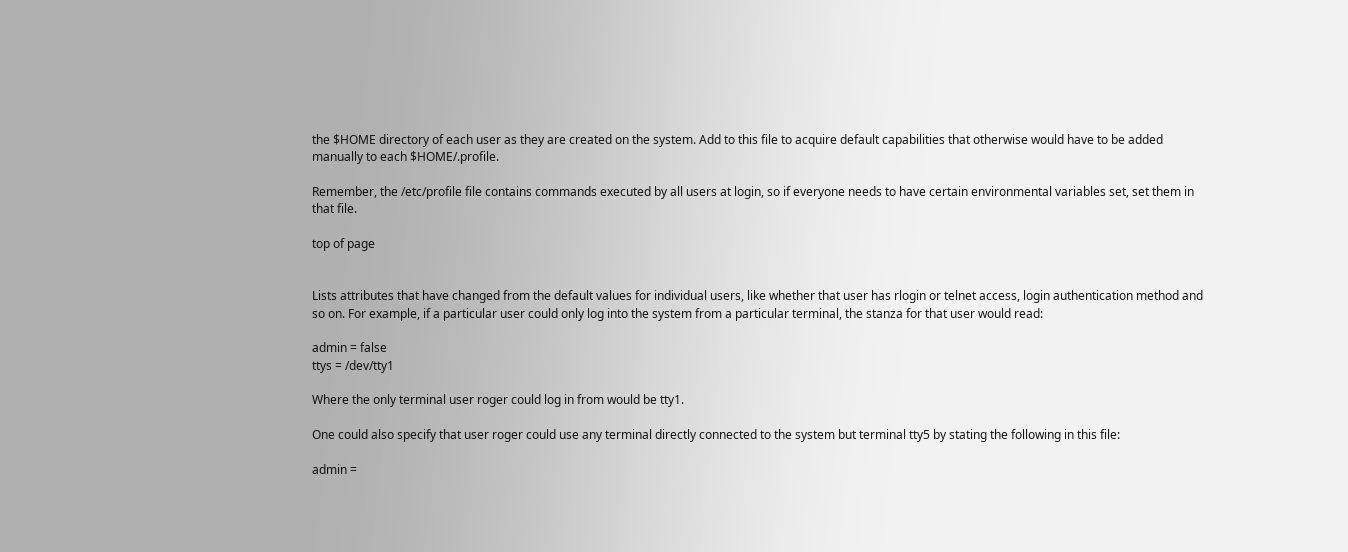the $HOME directory of each user as they are created on the system. Add to this file to acquire default capabilities that otherwise would have to be added manually to each $HOME/.profile.

Remember, the /etc/profile file contains commands executed by all users at login, so if everyone needs to have certain environmental variables set, set them in that file.

top of page


Lists attributes that have changed from the default values for individual users, like whether that user has rlogin or telnet access, login authentication method and so on. For example, if a particular user could only log into the system from a particular terminal, the stanza for that user would read:

admin = false
ttys = /dev/tty1

Where the only terminal user roger could log in from would be tty1.

One could also specify that user roger could use any terminal directly connected to the system but terminal tty5 by stating the following in this file:

admin =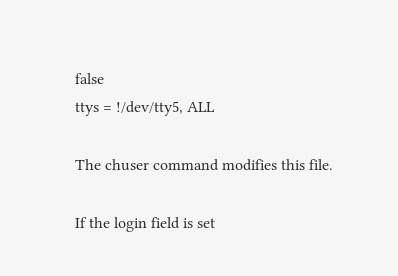false
ttys = !/dev/tty5, ALL

The chuser command modifies this file.

If the login field is set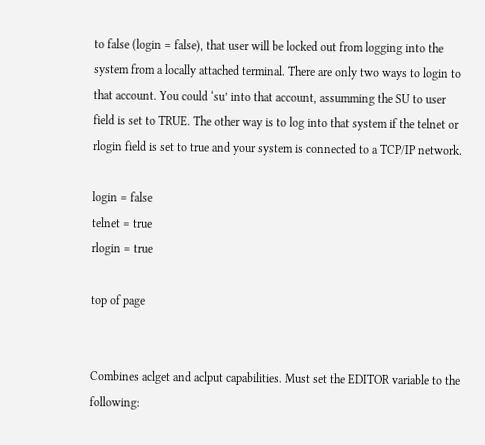to false (login = false), that user will be locked out from logging into the system from a locally attached terminal. There are only two ways to login to that account. You could ‘su’ into that account, assumming the SU to user field is set to TRUE. The other way is to log into that system if the telnet or rlogin field is set to true and your system is connected to a TCP/IP network.

login = false
telnet = true
rlogin = true

top of page


Combines aclget and aclput capabilities. Must set the EDITOR variable to the following: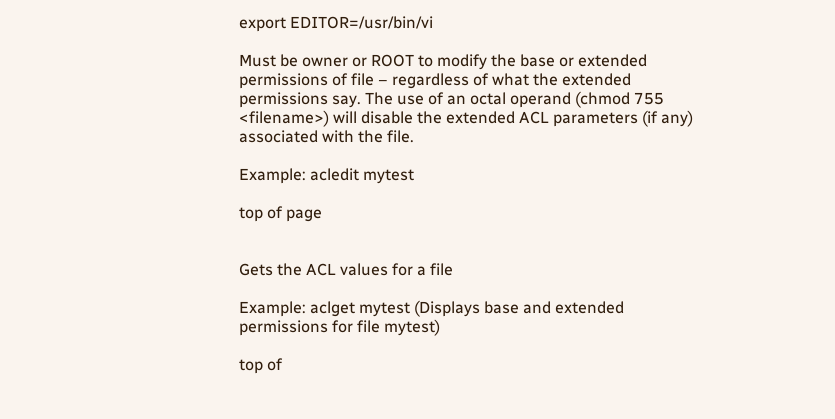export EDITOR=/usr/bin/vi

Must be owner or ROOT to modify the base or extended permissions of file – regardless of what the extended permissions say. The use of an octal operand (chmod 755 <filename>) will disable the extended ACL parameters (if any) associated with the file.

Example: acledit mytest

top of page


Gets the ACL values for a file

Example: aclget mytest (Displays base and extended permissions for file mytest)

top of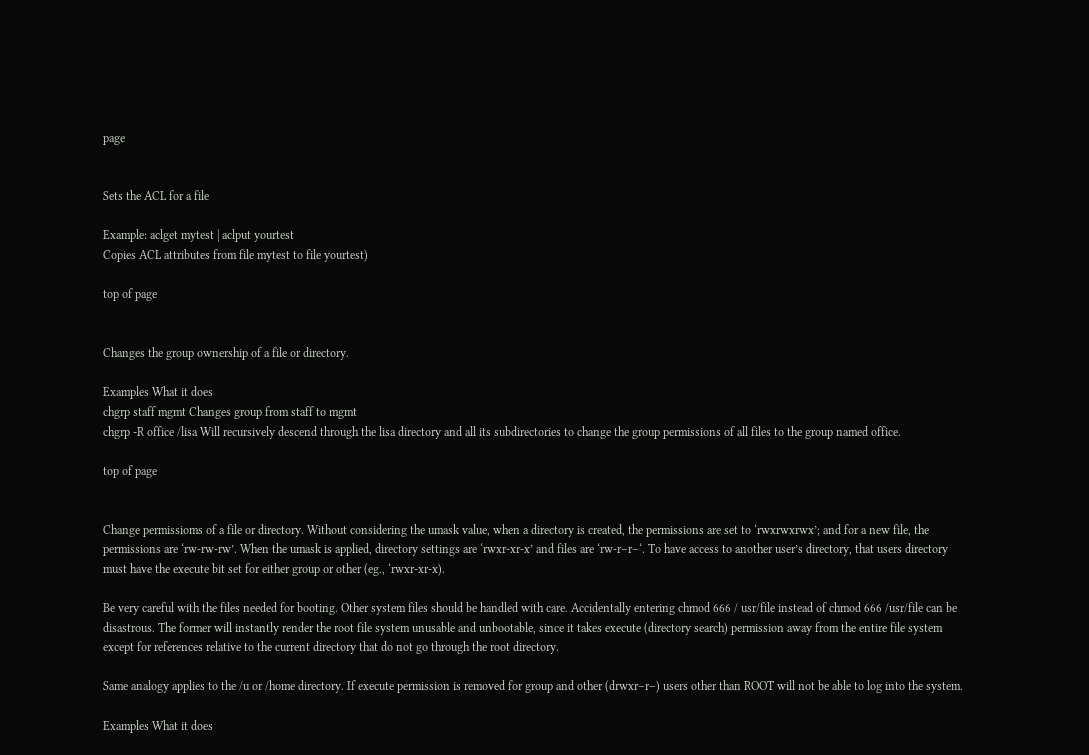page


Sets the ACL for a file

Example: aclget mytest | aclput yourtest
Copies ACL attributes from file mytest to file yourtest)

top of page


Changes the group ownership of a file or directory.

Examples What it does
chgrp staff mgmt Changes group from staff to mgmt
chgrp -R office /lisa Will recursively descend through the lisa directory and all its subdirectories to change the group permissions of all files to the group named office.

top of page


Change permissioms of a file or directory. Without considering the umask value, when a directory is created, the permissions are set to ‘rwxrwxrwx’; and for a new file, the permissions are ‘rw-rw-rw’. When the umask is applied, directory settings are ‘rwxr-xr-x’ and files are ‘rw-r–r–‘. To have access to another user’s directory, that users directory must have the execute bit set for either group or other (eg., ‘rwxr-xr-x).

Be very careful with the files needed for booting. Other system files should be handled with care. Accidentally entering chmod 666 / usr/file instead of chmod 666 /usr/file can be disastrous. The former will instantly render the root file system unusable and unbootable, since it takes execute (directory search) permission away from the entire file system except for references relative to the current directory that do not go through the root directory.

Same analogy applies to the /u or /home directory. If execute permission is removed for group and other (drwxr–r–) users other than ROOT will not be able to log into the system.

Examples What it does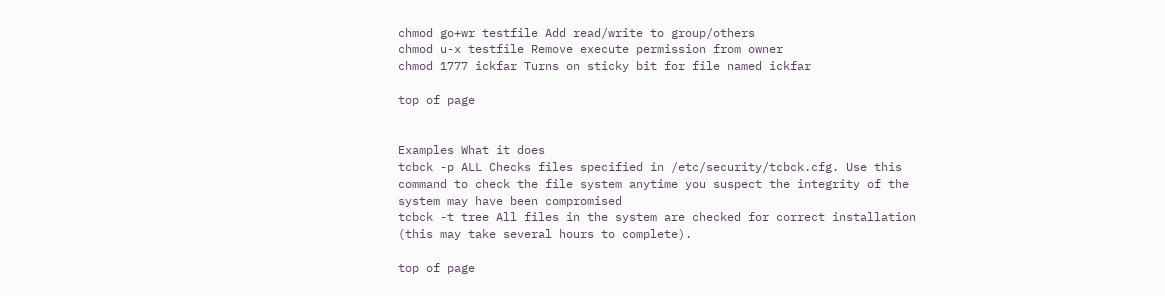chmod go+wr testfile Add read/write to group/others
chmod u-x testfile Remove execute permission from owner
chmod 1777 ickfar Turns on sticky bit for file named ickfar

top of page


Examples What it does
tcbck -p ALL Checks files specified in /etc/security/tcbck.cfg. Use this command to check the file system anytime you suspect the integrity of the system may have been compromised
tcbck -t tree All files in the system are checked for correct installation (this may take several hours to complete).

top of page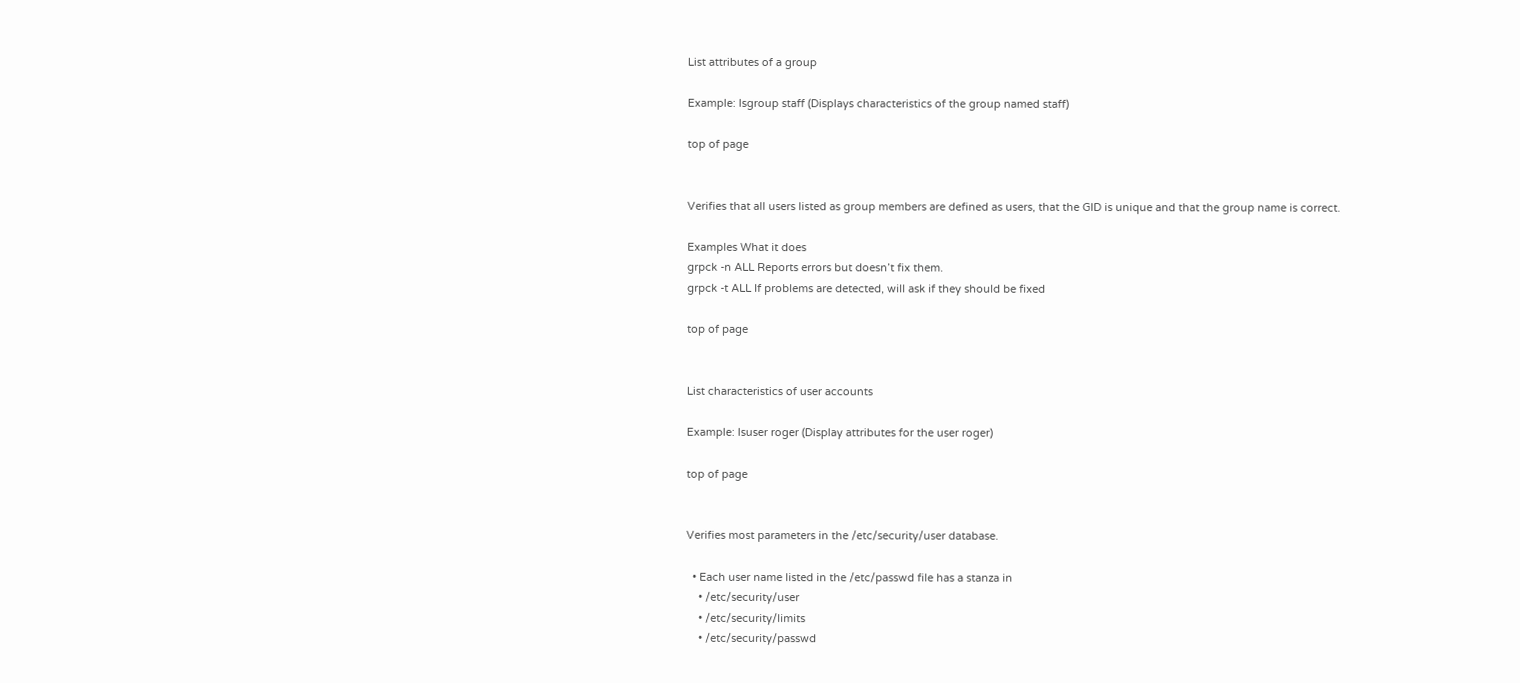List attributes of a group

Example: lsgroup staff (Displays characteristics of the group named staff)

top of page


Verifies that all users listed as group members are defined as users, that the GID is unique and that the group name is correct.

Examples What it does
grpck -n ALL Reports errors but doesn’t fix them.
grpck -t ALL If problems are detected, will ask if they should be fixed

top of page


List characteristics of user accounts

Example: lsuser roger (Display attributes for the user roger)

top of page


Verifies most parameters in the /etc/security/user database.

  • Each user name listed in the /etc/passwd file has a stanza in
    • /etc/security/user
    • /etc/security/limits
    • /etc/security/passwd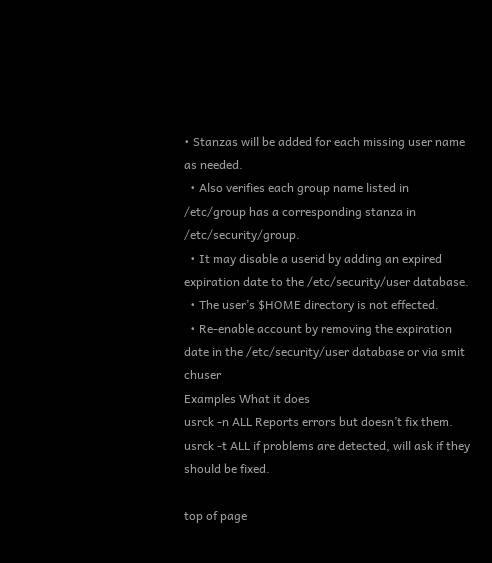• Stanzas will be added for each missing user name as needed.
  • Also verifies each group name listed in /etc/group has a corresponding stanza in /etc/security/group.
  • It may disable a userid by adding an expired expiration date to the /etc/security/user database.
  • The user’s $HOME directory is not effected.
  • Re-enable account by removing the expiration date in the /etc/security/user database or via smit chuser
Examples What it does
usrck -n ALL Reports errors but doesn’t fix them.
usrck -t ALL if problems are detected, will ask if they should be fixed.

top of page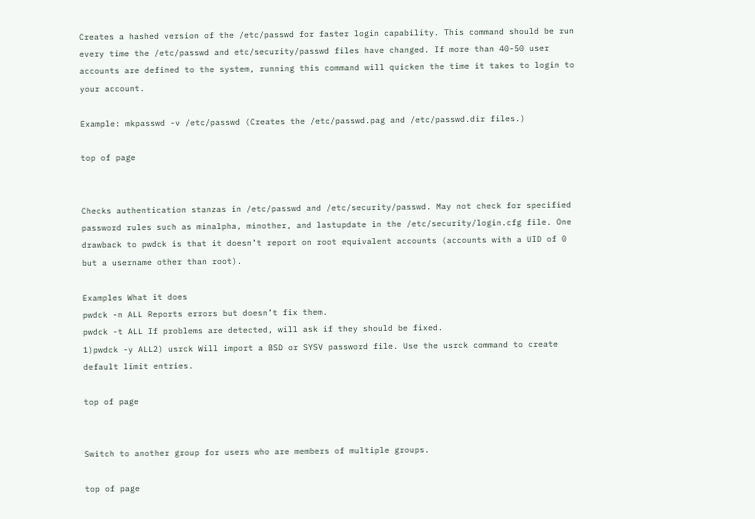Creates a hashed version of the /etc/passwd for faster login capability. This command should be run every time the /etc/passwd and etc/security/passwd files have changed. If more than 40-50 user accounts are defined to the system, running this command will quicken the time it takes to login to your account.

Example: mkpasswd -v /etc/passwd (Creates the /etc/passwd.pag and /etc/passwd.dir files.)

top of page


Checks authentication stanzas in /etc/passwd and /etc/security/passwd. May not check for specified password rules such as minalpha, minother, and lastupdate in the /etc/security/login.cfg file. One drawback to pwdck is that it doesn’t report on root equivalent accounts (accounts with a UID of 0 but a username other than root).

Examples What it does
pwdck -n ALL Reports errors but doesn’t fix them.
pwdck -t ALL If problems are detected, will ask if they should be fixed.
1)pwdck -y ALL2) usrck Will import a BSD or SYSV password file. Use the usrck command to create default limit entries.

top of page


Switch to another group for users who are members of multiple groups.

top of page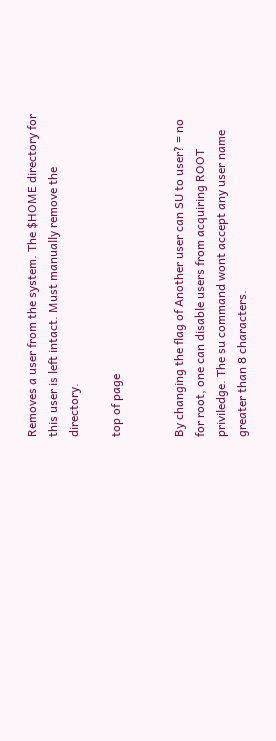Removes a user from the system. The $HOME directory for this user is left intact. Must manually remove the directory.

top of page


By changing the flag of Another user can SU to user? = no for root, one can disable users from acquiring ROOT priviledge. The su command wont accept any user name greater than 8 characters.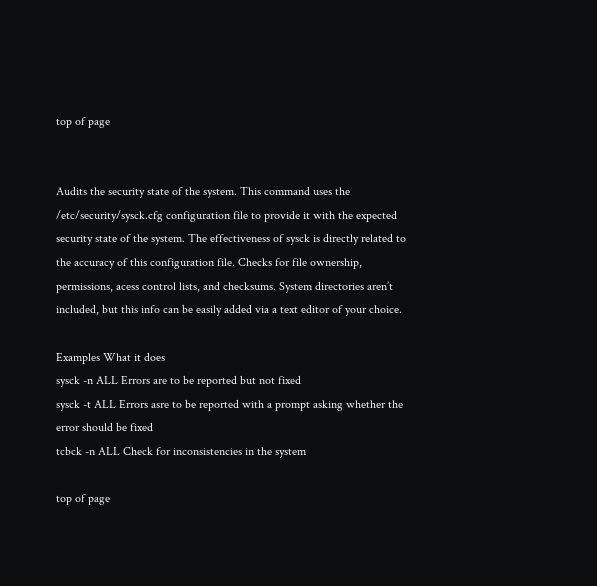top of page


Audits the security state of the system. This command uses the /etc/security/sysck.cfg configuration file to provide it with the expected security state of the system. The effectiveness of sysck is directly related to the accuracy of this configuration file. Checks for file ownership, permissions, acess control lists, and checksums. System directories aren’t included, but this info can be easily added via a text editor of your choice.

Examples What it does
sysck -n ALL Errors are to be reported but not fixed
sysck -t ALL Errors asre to be reported with a prompt asking whether the error should be fixed
tcbck -n ALL Check for inconsistencies in the system

top of page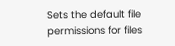Sets the default file permissions for files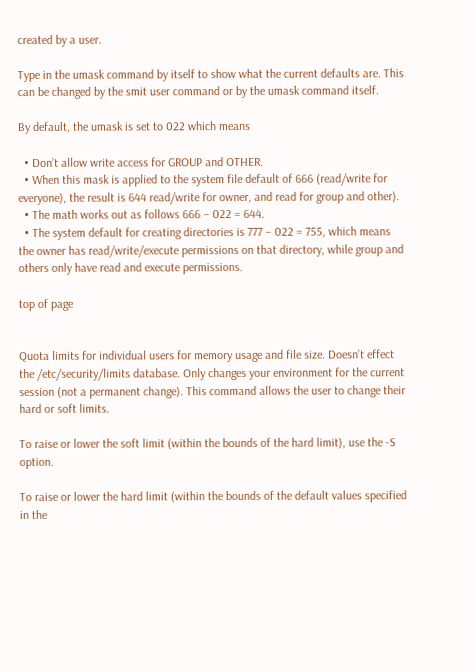created by a user.

Type in the umask command by itself to show what the current defaults are. This can be changed by the smit user command or by the umask command itself.

By default, the umask is set to 022 which means

  • Don’t allow write access for GROUP and OTHER.
  • When this mask is applied to the system file default of 666 (read/write for everyone), the result is 644 read/write for owner, and read for group and other).
  • The math works out as follows 666 – 022 = 644.
  • The system default for creating directories is 777 – 022 = 755, which means the owner has read/write/execute permissions on that directory, while group and others only have read and execute permissions.

top of page


Quota limits for individual users for memory usage and file size. Doesn’t effect the /etc/security/limits database. Only changes your environment for the current session (not a permanent change). This command allows the user to change their hard or soft limits.

To raise or lower the soft limit (within the bounds of the hard limit), use the -S option.

To raise or lower the hard limit (within the bounds of the default values specified in the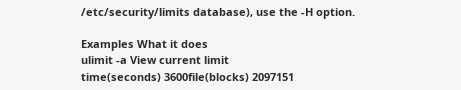/etc/security/limits database), use the -H option.

Examples What it does
ulimit -a View current limit
time(seconds) 3600file(blocks) 2097151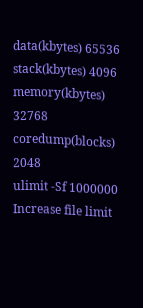data(kbytes) 65536
stack(kbytes) 4096
memory(kbytes) 32768
coredump(blocks) 2048
ulimit -Sf 1000000 Increase file limit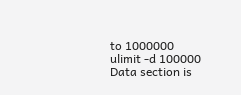to 1000000
ulimit -d 100000 Data section is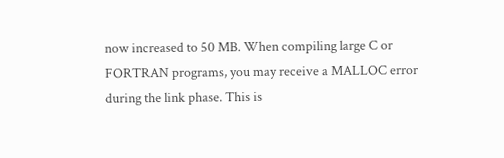now increased to 50 MB. When compiling large C or FORTRAN programs, you may receive a MALLOC error during the link phase. This is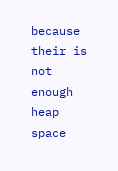because their is not enough heap space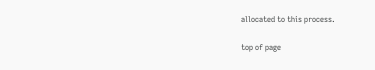allocated to this process.

top of page